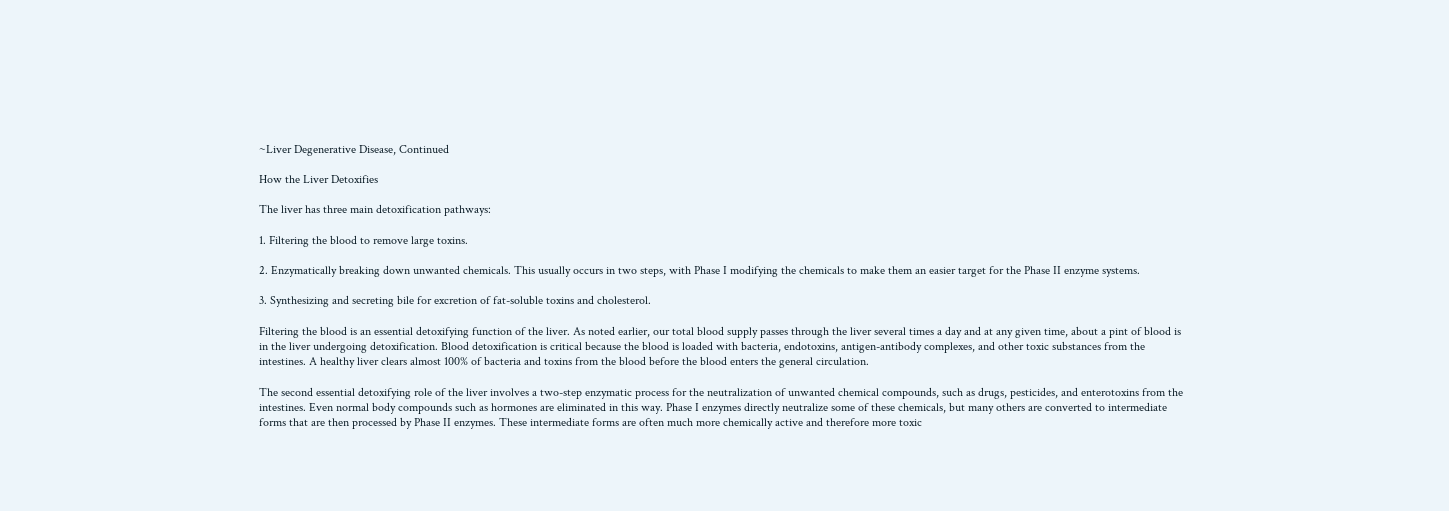~Liver Degenerative Disease, Continued

How the Liver Detoxifies

The liver has three main detoxification pathways:

1. Filtering the blood to remove large toxins.

2. Enzymatically breaking down unwanted chemicals. This usually occurs in two steps, with Phase I modifying the chemicals to make them an easier target for the Phase II enzyme systems.

3. Synthesizing and secreting bile for excretion of fat-soluble toxins and cholesterol.

Filtering the blood is an essential detoxifying function of the liver. As noted earlier, our total blood supply passes through the liver several times a day and at any given time, about a pint of blood is in the liver undergoing detoxification. Blood detoxification is critical because the blood is loaded with bacteria, endotoxins, antigen-antibody complexes, and other toxic substances from the intestines. A healthy liver clears almost 100% of bacteria and toxins from the blood before the blood enters the general circulation.

The second essential detoxifying role of the liver involves a two-step enzymatic process for the neutralization of unwanted chemical compounds, such as drugs, pesticides, and enterotoxins from the intestines. Even normal body compounds such as hormones are eliminated in this way. Phase I enzymes directly neutralize some of these chemicals, but many others are converted to intermediate forms that are then processed by Phase II enzymes. These intermediate forms are often much more chemically active and therefore more toxic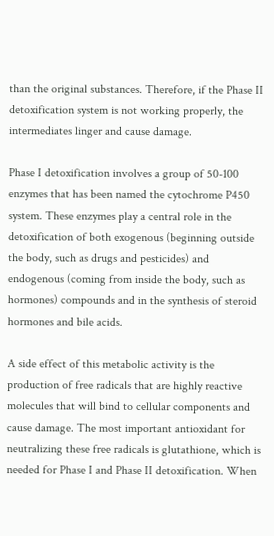than the original substances. Therefore, if the Phase II detoxification system is not working properly, the intermediates linger and cause damage.

Phase I detoxification involves a group of 50-100 enzymes that has been named the cytochrome P450 system. These enzymes play a central role in the detoxification of both exogenous (beginning outside the body, such as drugs and pesticides) and endogenous (coming from inside the body, such as hormones) compounds and in the synthesis of steroid hormones and bile acids.

A side effect of this metabolic activity is the production of free radicals that are highly reactive molecules that will bind to cellular components and cause damage. The most important antioxidant for neutralizing these free radicals is glutathione, which is needed for Phase I and Phase II detoxification. When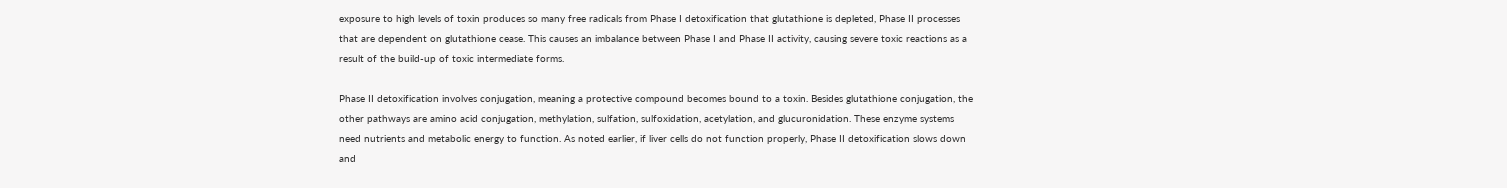exposure to high levels of toxin produces so many free radicals from Phase I detoxification that glutathione is depleted, Phase II processes that are dependent on glutathione cease. This causes an imbalance between Phase I and Phase II activity, causing severe toxic reactions as a result of the build-up of toxic intermediate forms.

Phase II detoxification involves conjugation, meaning a protective compound becomes bound to a toxin. Besides glutathione conjugation, the other pathways are amino acid conjugation, methylation, sulfation, sulfoxidation, acetylation, and glucuronidation. These enzyme systems need nutrients and metabolic energy to function. As noted earlier, if liver cells do not function properly, Phase II detoxification slows down and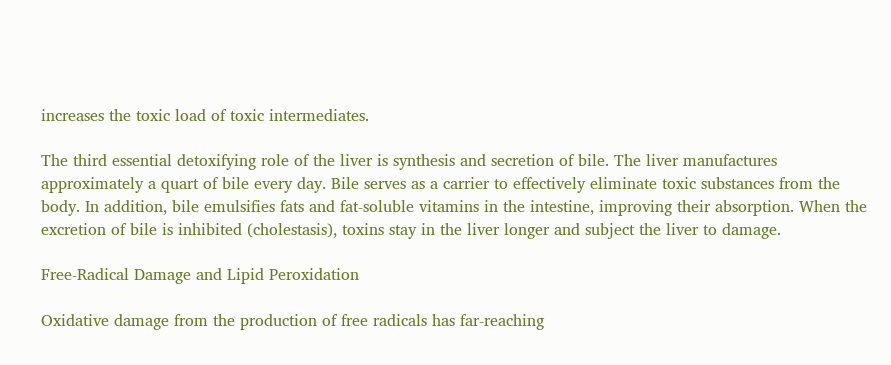increases the toxic load of toxic intermediates.

The third essential detoxifying role of the liver is synthesis and secretion of bile. The liver manufactures approximately a quart of bile every day. Bile serves as a carrier to effectively eliminate toxic substances from the body. In addition, bile emulsifies fats and fat-soluble vitamins in the intestine, improving their absorption. When the excretion of bile is inhibited (cholestasis), toxins stay in the liver longer and subject the liver to damage.

Free-Radical Damage and Lipid Peroxidation

Oxidative damage from the production of free radicals has far-reaching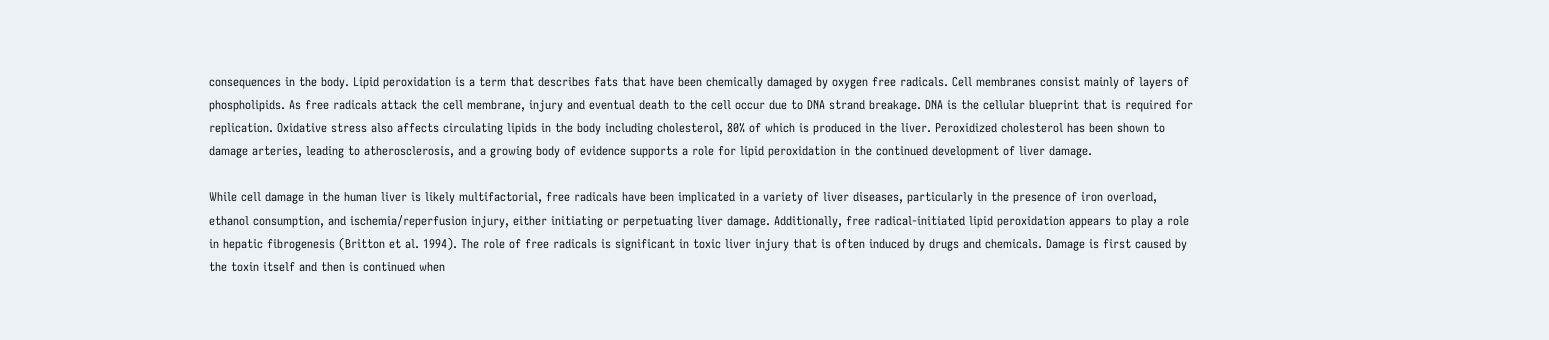consequences in the body. Lipid peroxidation is a term that describes fats that have been chemically damaged by oxygen free radicals. Cell membranes consist mainly of layers of phospholipids. As free radicals attack the cell membrane, injury and eventual death to the cell occur due to DNA strand breakage. DNA is the cellular blueprint that is required for replication. Oxidative stress also affects circulating lipids in the body including cholesterol, 80% of which is produced in the liver. Peroxidized cholesterol has been shown to damage arteries, leading to atherosclerosis, and a growing body of evidence supports a role for lipid peroxidation in the continued development of liver damage.

While cell damage in the human liver is likely multifactorial, free radicals have been implicated in a variety of liver diseases, particularly in the presence of iron overload, ethanol consumption, and ischemia/reperfusion injury, either initiating or perpetuating liver damage. Additionally, free radical-initiated lipid peroxidation appears to play a role in hepatic fibrogenesis (Britton et al. 1994). The role of free radicals is significant in toxic liver injury that is often induced by drugs and chemicals. Damage is first caused by the toxin itself and then is continued when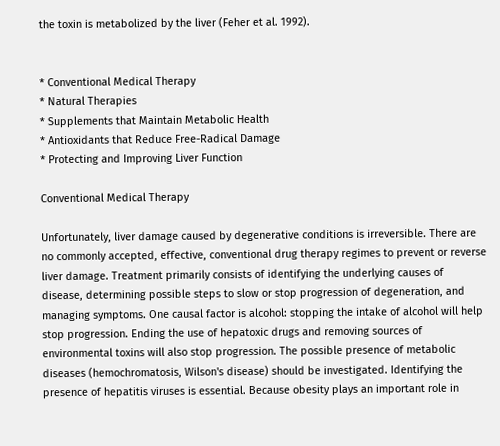the toxin is metabolized by the liver (Feher et al. 1992).


* Conventional Medical Therapy
* Natural Therapies
* Supplements that Maintain Metabolic Health
* Antioxidants that Reduce Free-Radical Damage
* Protecting and Improving Liver Function

Conventional Medical Therapy

Unfortunately, liver damage caused by degenerative conditions is irreversible. There are no commonly accepted, effective, conventional drug therapy regimes to prevent or reverse liver damage. Treatment primarily consists of identifying the underlying causes of disease, determining possible steps to slow or stop progression of degeneration, and managing symptoms. One causal factor is alcohol: stopping the intake of alcohol will help stop progression. Ending the use of hepatoxic drugs and removing sources of environmental toxins will also stop progression. The possible presence of metabolic diseases (hemochromatosis, Wilson's disease) should be investigated. Identifying the presence of hepatitis viruses is essential. Because obesity plays an important role in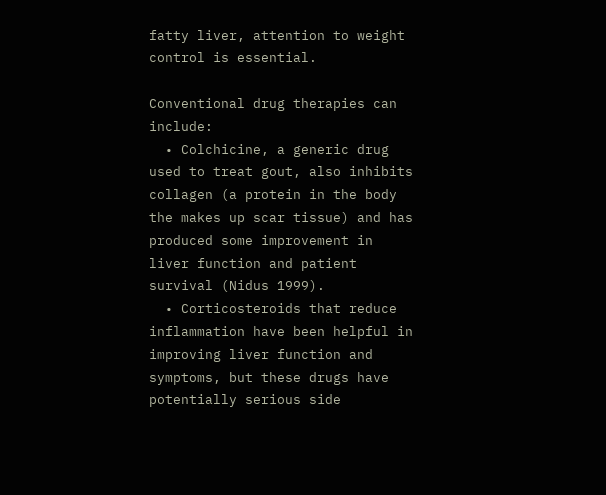fatty liver, attention to weight control is essential.

Conventional drug therapies can include:
  • Colchicine, a generic drug used to treat gout, also inhibits collagen (a protein in the body the makes up scar tissue) and has produced some improvement in liver function and patient survival (Nidus 1999).
  • Corticosteroids that reduce inflammation have been helpful in improving liver function and symptoms, but these drugs have potentially serious side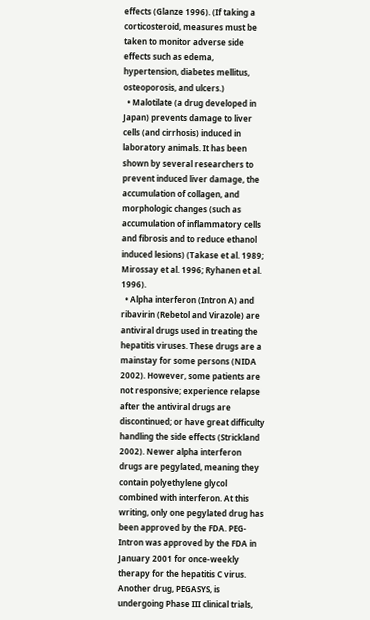effects (Glanze 1996). (If taking a corticosteroid, measures must be taken to monitor adverse side effects such as edema, hypertension, diabetes mellitus, osteoporosis, and ulcers.)
  • Malotilate (a drug developed in Japan) prevents damage to liver cells (and cirrhosis) induced in laboratory animals. It has been shown by several researchers to prevent induced liver damage, the accumulation of collagen, and morphologic changes (such as accumulation of inflammatory cells and fibrosis and to reduce ethanol induced lesions) (Takase et al. 1989; Mirossay et al. 1996; Ryhanen et al. 1996).
  • Alpha interferon (Intron A) and ribavirin (Rebetol and Virazole) are antiviral drugs used in treating the hepatitis viruses. These drugs are a mainstay for some persons (NIDA 2002). However, some patients are not responsive; experience relapse after the antiviral drugs are discontinued; or have great difficulty handling the side effects (Strickland 2002). Newer alpha interferon drugs are pegylated, meaning they contain polyethylene glycol combined with interferon. At this writing, only one pegylated drug has been approved by the FDA. PEG-Intron was approved by the FDA in January 2001 for once-weekly therapy for the hepatitis C virus. Another drug, PEGASYS, is undergoing Phase III clinical trials,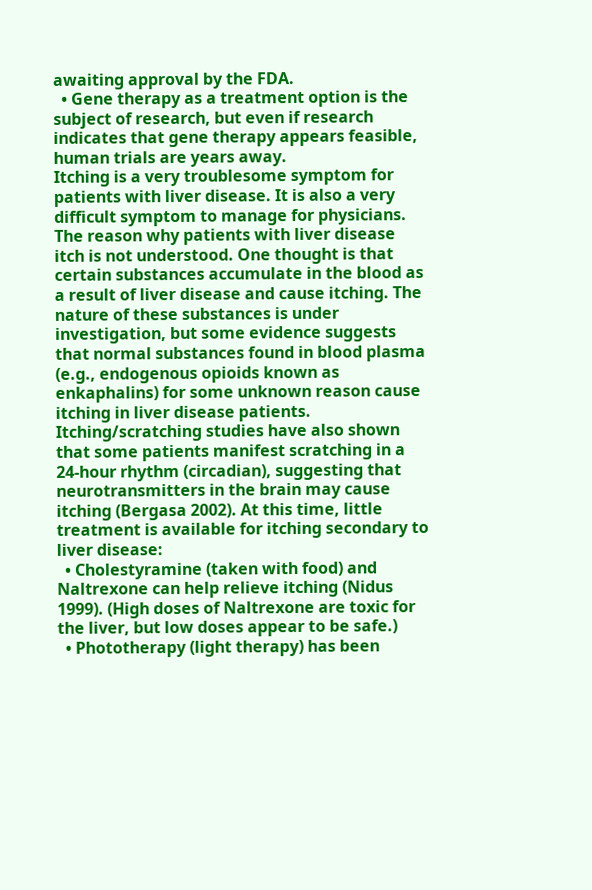awaiting approval by the FDA.
  • Gene therapy as a treatment option is the subject of research, but even if research indicates that gene therapy appears feasible, human trials are years away.
Itching is a very troublesome symptom for patients with liver disease. It is also a very difficult symptom to manage for physicians. The reason why patients with liver disease itch is not understood. One thought is that certain substances accumulate in the blood as a result of liver disease and cause itching. The nature of these substances is under investigation, but some evidence suggests that normal substances found in blood plasma (e.g., endogenous opioids known as enkaphalins) for some unknown reason cause itching in liver disease patients. Itching/scratching studies have also shown that some patients manifest scratching in a 24-hour rhythm (circadian), suggesting that neurotransmitters in the brain may cause itching (Bergasa 2002). At this time, little treatment is available for itching secondary to liver disease:
  • Cholestyramine (taken with food) and Naltrexone can help relieve itching (Nidus 1999). (High doses of Naltrexone are toxic for the liver, but low doses appear to be safe.)
  • Phototherapy (light therapy) has been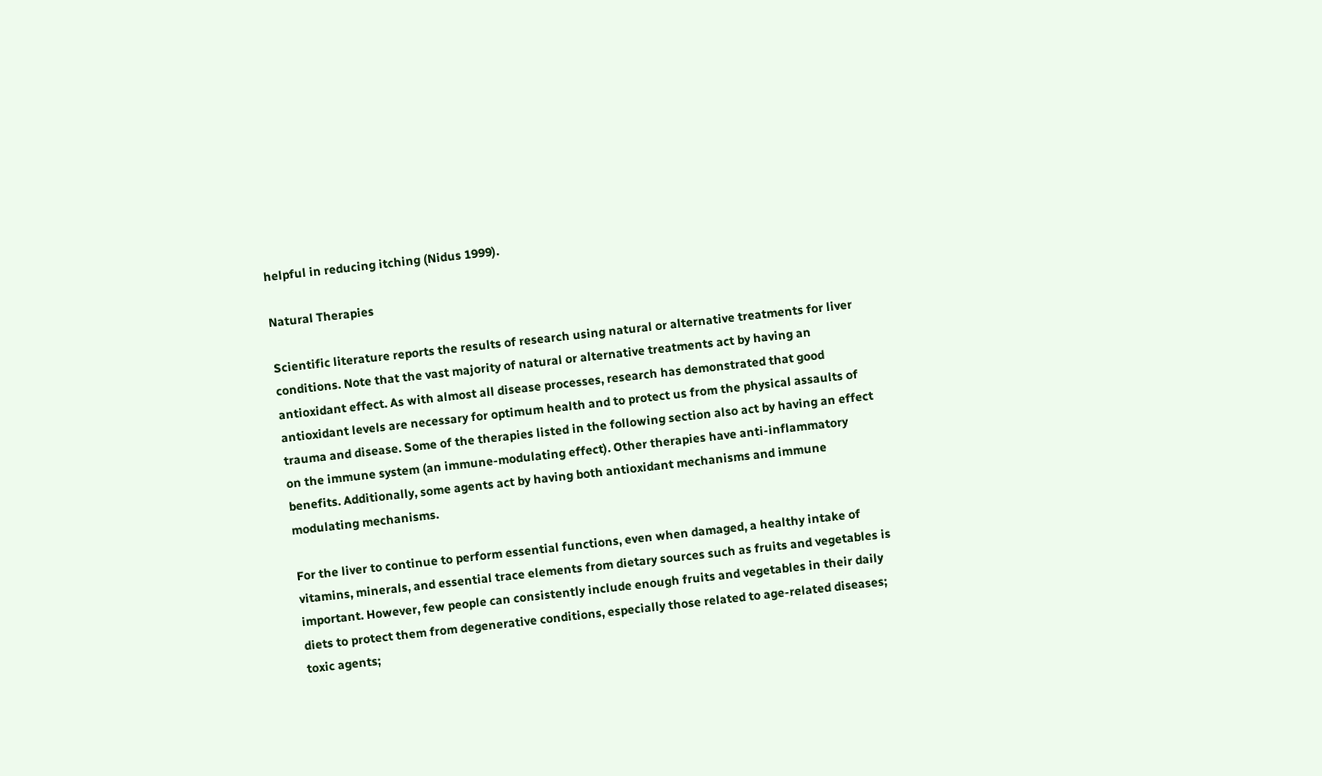helpful in reducing itching (Nidus 1999).

Natural Therapies

Scientific literature reports the results of research using natural or alternative treatments for liver conditions. Note that the vast majority of natural or alternative treatments act by having an antioxidant effect. As with almost all disease processes, research has demonstrated that good antioxidant levels are necessary for optimum health and to protect us from the physical assaults of trauma and disease. Some of the therapies listed in the following section also act by having an effect on the immune system (an immune-modulating effect). Other therapies have anti-inflammatory benefits. Additionally, some agents act by having both antioxidant mechanisms and immune modulating mechanisms.

For the liver to continue to perform essential functions, even when damaged, a healthy intake of vitamins, minerals, and essential trace elements from dietary sources such as fruits and vegetables is important. However, few people can consistently include enough fruits and vegetables in their daily diets to protect them from degenerative conditions, especially those related to age-related diseases; toxic agents;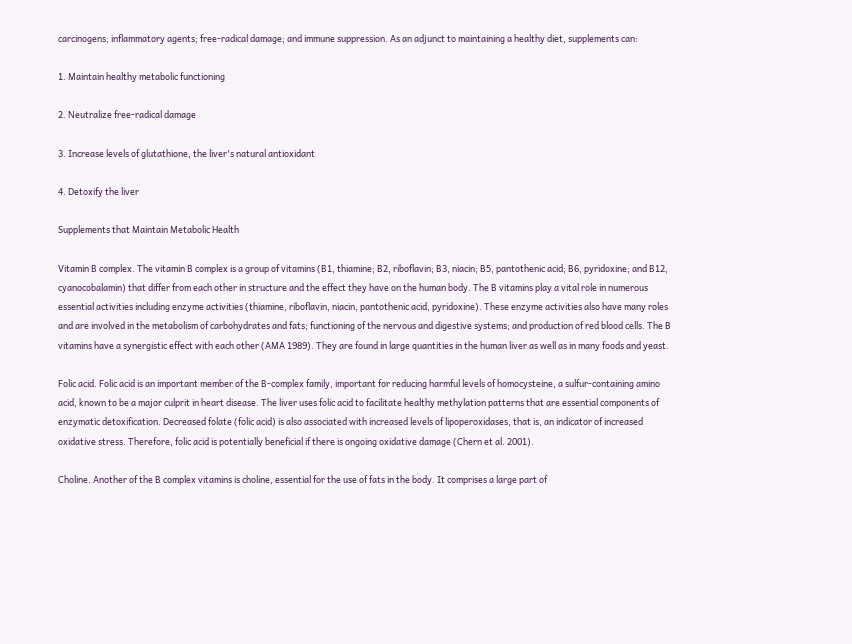carcinogens; inflammatory agents; free-radical damage; and immune suppression. As an adjunct to maintaining a healthy diet, supplements can:

1. Maintain healthy metabolic functioning

2. Neutralize free-radical damage

3. Increase levels of glutathione, the liver's natural antioxidant

4. Detoxify the liver

Supplements that Maintain Metabolic Health

Vitamin B complex. The vitamin B complex is a group of vitamins (B1, thiamine; B2, riboflavin; B3, niacin; B5, pantothenic acid; B6, pyridoxine; and B12, cyanocobalamin) that differ from each other in structure and the effect they have on the human body. The B vitamins play a vital role in numerous essential activities including enzyme activities (thiamine, riboflavin, niacin, pantothenic acid, pyridoxine). These enzyme activities also have many roles and are involved in the metabolism of carbohydrates and fats; functioning of the nervous and digestive systems; and production of red blood cells. The B vitamins have a synergistic effect with each other (AMA 1989). They are found in large quantities in the human liver as well as in many foods and yeast.

Folic acid. Folic acid is an important member of the B-complex family, important for reducing harmful levels of homocysteine, a sulfur-containing amino acid, known to be a major culprit in heart disease. The liver uses folic acid to facilitate healthy methylation patterns that are essential components of enzymatic detoxification. Decreased folate (folic acid) is also associated with increased levels of lipoperoxidases, that is, an indicator of increased oxidative stress. Therefore, folic acid is potentially beneficial if there is ongoing oxidative damage (Chern et al. 2001).

Choline. Another of the B complex vitamins is choline, essential for the use of fats in the body. It comprises a large part of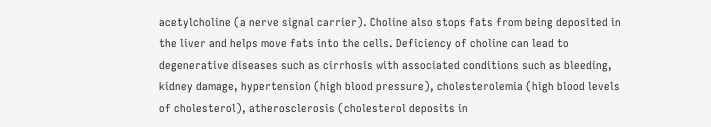acetylcholine (a nerve signal carrier). Choline also stops fats from being deposited in the liver and helps move fats into the cells. Deficiency of choline can lead to degenerative diseases such as cirrhosis with associated conditions such as bleeding, kidney damage, hypertension (high blood pressure), cholesterolemia (high blood levels of cholesterol), atherosclerosis (cholesterol deposits in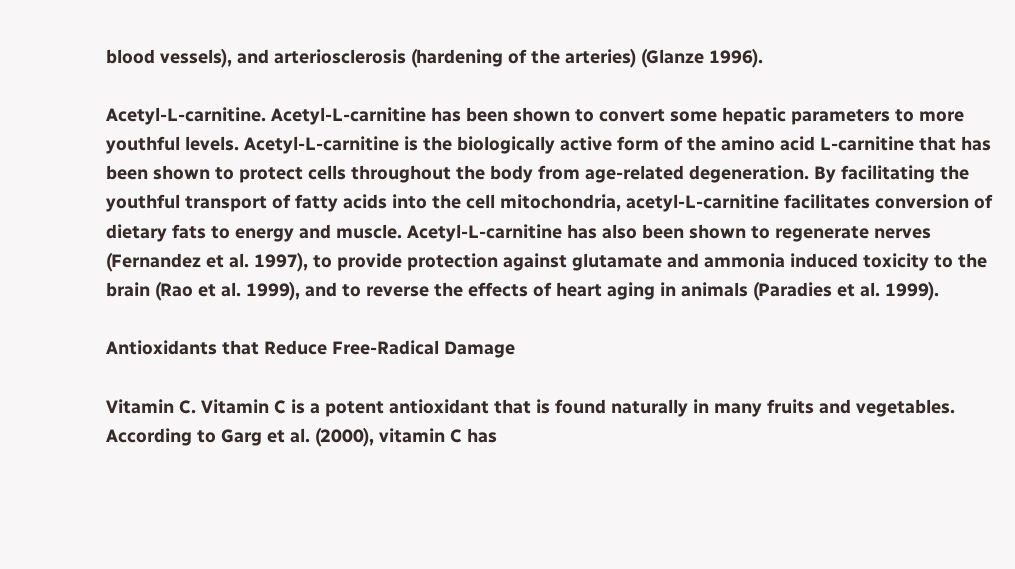blood vessels), and arteriosclerosis (hardening of the arteries) (Glanze 1996).

Acetyl-L-carnitine. Acetyl-L-carnitine has been shown to convert some hepatic parameters to more youthful levels. Acetyl-L-carnitine is the biologically active form of the amino acid L-carnitine that has been shown to protect cells throughout the body from age-related degeneration. By facilitating the youthful transport of fatty acids into the cell mitochondria, acetyl-L-carnitine facilitates conversion of dietary fats to energy and muscle. Acetyl-L-carnitine has also been shown to regenerate nerves (Fernandez et al. 1997), to provide protection against glutamate and ammonia induced toxicity to the brain (Rao et al. 1999), and to reverse the effects of heart aging in animals (Paradies et al. 1999).

Antioxidants that Reduce Free-Radical Damage

Vitamin C. Vitamin C is a potent antioxidant that is found naturally in many fruits and vegetables. According to Garg et al. (2000), vitamin C has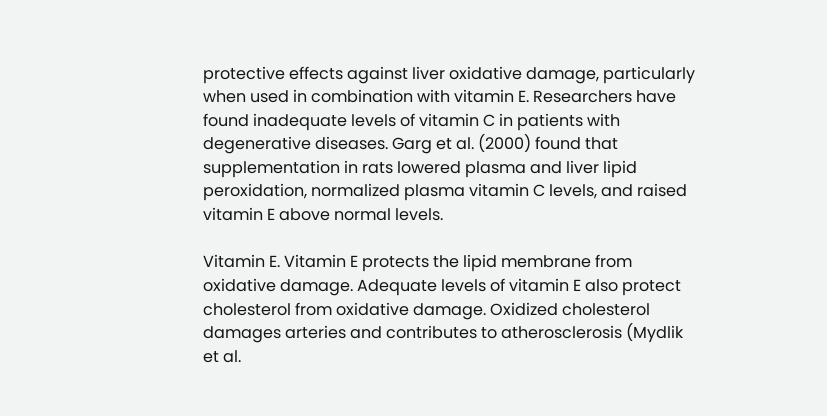protective effects against liver oxidative damage, particularly when used in combination with vitamin E. Researchers have found inadequate levels of vitamin C in patients with degenerative diseases. Garg et al. (2000) found that supplementation in rats lowered plasma and liver lipid peroxidation, normalized plasma vitamin C levels, and raised vitamin E above normal levels.

Vitamin E. Vitamin E protects the lipid membrane from oxidative damage. Adequate levels of vitamin E also protect cholesterol from oxidative damage. Oxidized cholesterol damages arteries and contributes to atherosclerosis (Mydlik et al.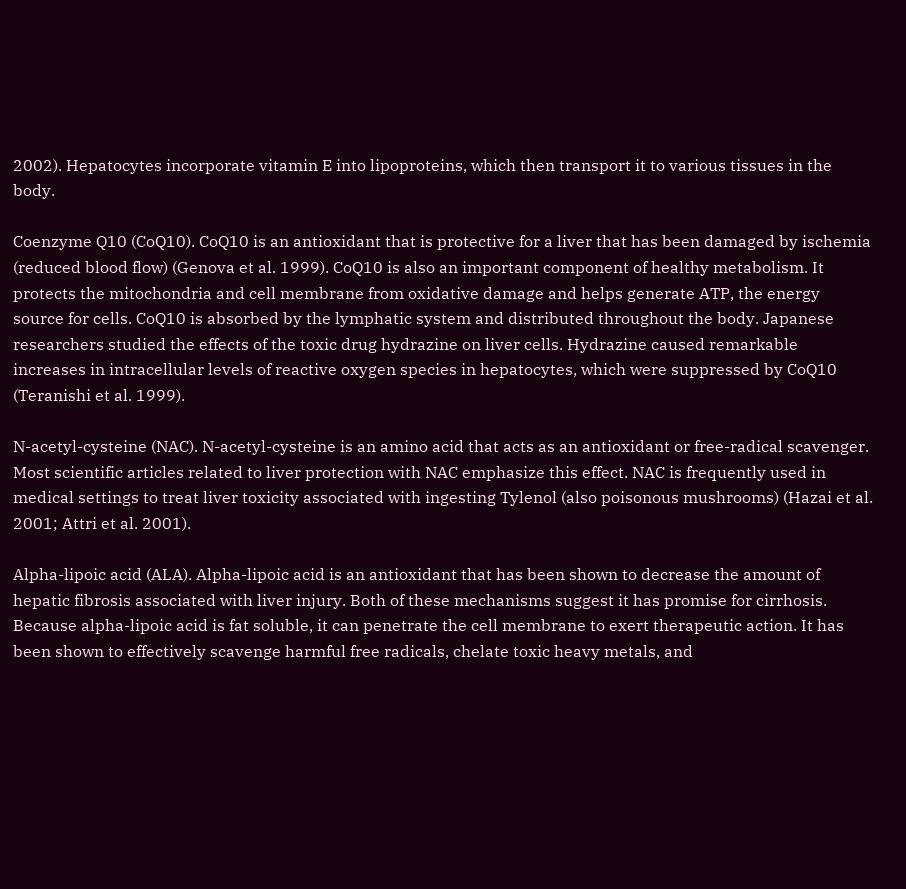2002). Hepatocytes incorporate vitamin E into lipoproteins, which then transport it to various tissues in the body.

Coenzyme Q10 (CoQ10). CoQ10 is an antioxidant that is protective for a liver that has been damaged by ischemia (reduced blood flow) (Genova et al. 1999). CoQ10 is also an important component of healthy metabolism. It protects the mitochondria and cell membrane from oxidative damage and helps generate ATP, the energy source for cells. CoQ10 is absorbed by the lymphatic system and distributed throughout the body. Japanese researchers studied the effects of the toxic drug hydrazine on liver cells. Hydrazine caused remarkable increases in intracellular levels of reactive oxygen species in hepatocytes, which were suppressed by CoQ10 (Teranishi et al. 1999).

N-acetyl-cysteine (NAC). N-acetyl-cysteine is an amino acid that acts as an antioxidant or free-radical scavenger. Most scientific articles related to liver protection with NAC emphasize this effect. NAC is frequently used in medical settings to treat liver toxicity associated with ingesting Tylenol (also poisonous mushrooms) (Hazai et al. 2001; Attri et al. 2001).

Alpha-lipoic acid (ALA). Alpha-lipoic acid is an antioxidant that has been shown to decrease the amount of hepatic fibrosis associated with liver injury. Both of these mechanisms suggest it has promise for cirrhosis. Because alpha-lipoic acid is fat soluble, it can penetrate the cell membrane to exert therapeutic action. It has been shown to effectively scavenge harmful free radicals, chelate toxic heavy metals, and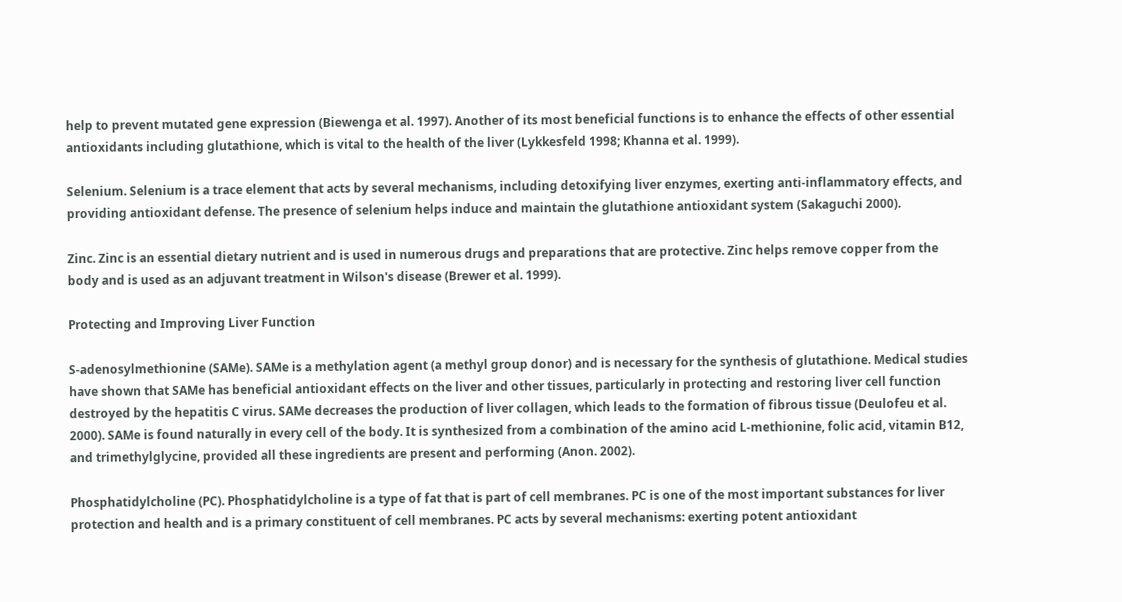help to prevent mutated gene expression (Biewenga et al. 1997). Another of its most beneficial functions is to enhance the effects of other essential antioxidants including glutathione, which is vital to the health of the liver (Lykkesfeld 1998; Khanna et al. 1999).

Selenium. Selenium is a trace element that acts by several mechanisms, including detoxifying liver enzymes, exerting anti-inflammatory effects, and providing antioxidant defense. The presence of selenium helps induce and maintain the glutathione antioxidant system (Sakaguchi 2000).

Zinc. Zinc is an essential dietary nutrient and is used in numerous drugs and preparations that are protective. Zinc helps remove copper from the body and is used as an adjuvant treatment in Wilson's disease (Brewer et al. 1999).

Protecting and Improving Liver Function

S-adenosylmethionine (SAMe). SAMe is a methylation agent (a methyl group donor) and is necessary for the synthesis of glutathione. Medical studies have shown that SAMe has beneficial antioxidant effects on the liver and other tissues, particularly in protecting and restoring liver cell function destroyed by the hepatitis C virus. SAMe decreases the production of liver collagen, which leads to the formation of fibrous tissue (Deulofeu et al. 2000). SAMe is found naturally in every cell of the body. It is synthesized from a combination of the amino acid L-methionine, folic acid, vitamin B12, and trimethylglycine, provided all these ingredients are present and performing (Anon. 2002).

Phosphatidylcholine (PC). Phosphatidylcholine is a type of fat that is part of cell membranes. PC is one of the most important substances for liver protection and health and is a primary constituent of cell membranes. PC acts by several mechanisms: exerting potent antioxidant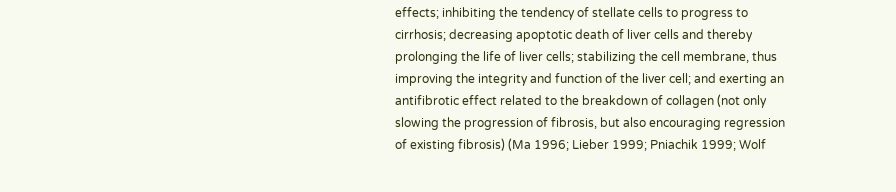effects; inhibiting the tendency of stellate cells to progress to cirrhosis; decreasing apoptotic death of liver cells and thereby prolonging the life of liver cells; stabilizing the cell membrane, thus improving the integrity and function of the liver cell; and exerting an antifibrotic effect related to the breakdown of collagen (not only slowing the progression of fibrosis, but also encouraging regression of existing fibrosis) (Ma 1996; Lieber 1999; Pniachik 1999; Wolf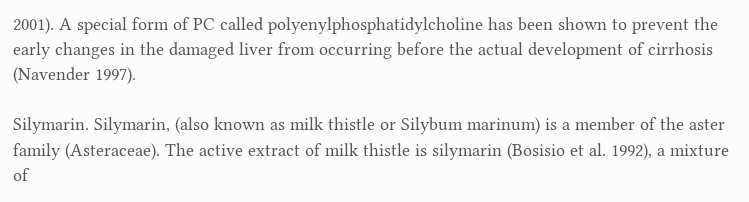2001). A special form of PC called polyenylphosphatidylcholine has been shown to prevent the early changes in the damaged liver from occurring before the actual development of cirrhosis (Navender 1997).

Silymarin. Silymarin, (also known as milk thistle or Silybum marinum) is a member of the aster family (Asteraceae). The active extract of milk thistle is silymarin (Bosisio et al. 1992), a mixture of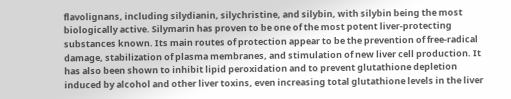flavolignans, including silydianin, silychristine, and silybin, with silybin being the most biologically active. Silymarin has proven to be one of the most potent liver-protecting substances known. Its main routes of protection appear to be the prevention of free-radical damage, stabilization of plasma membranes, and stimulation of new liver cell production. It has also been shown to inhibit lipid peroxidation and to prevent glutathione depletion induced by alcohol and other liver toxins, even increasing total glutathione levels in the liver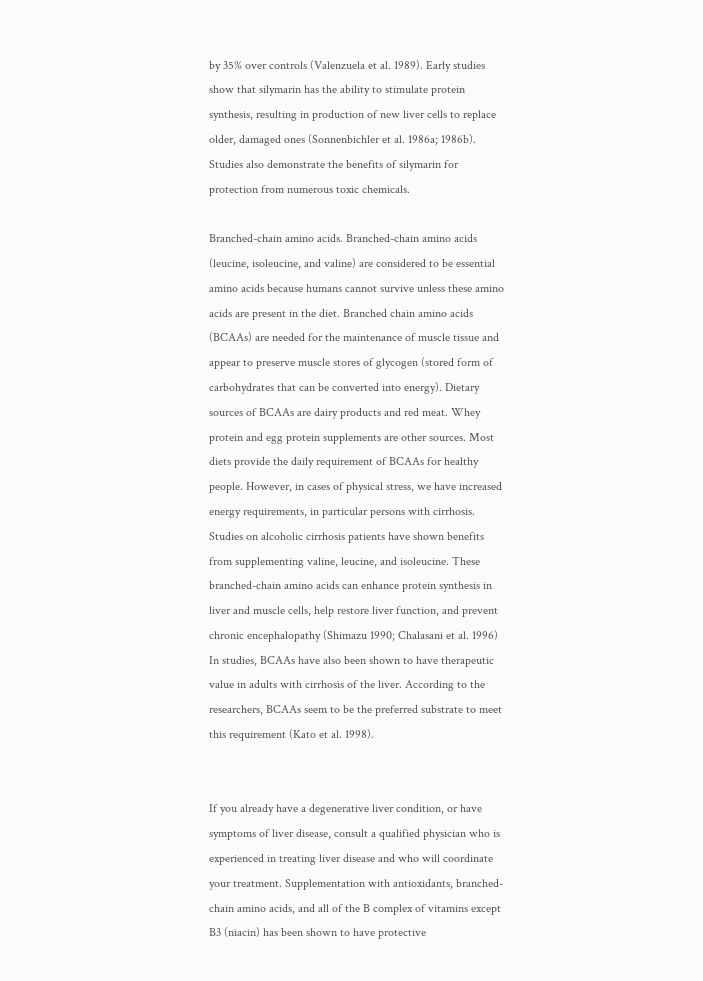by 35% over controls (Valenzuela et al. 1989). Early studies show that silymarin has the ability to stimulate protein synthesis, resulting in production of new liver cells to replace older, damaged ones (Sonnenbichler et al. 1986a; 1986b). Studies also demonstrate the benefits of silymarin for protection from numerous toxic chemicals.

Branched-chain amino acids. Branched-chain amino acids (leucine, isoleucine, and valine) are considered to be essential amino acids because humans cannot survive unless these amino acids are present in the diet. Branched chain amino acids (BCAAs) are needed for the maintenance of muscle tissue and appear to preserve muscle stores of glycogen (stored form of carbohydrates that can be converted into energy). Dietary sources of BCAAs are dairy products and red meat. Whey protein and egg protein supplements are other sources. Most diets provide the daily requirement of BCAAs for healthy people. However, in cases of physical stress, we have increased energy requirements, in particular persons with cirrhosis. Studies on alcoholic cirrhosis patients have shown benefits from supplementing valine, leucine, and isoleucine. These branched-chain amino acids can enhance protein synthesis in liver and muscle cells, help restore liver function, and prevent chronic encephalopathy (Shimazu 1990; Chalasani et al. 1996) In studies, BCAAs have also been shown to have therapeutic value in adults with cirrhosis of the liver. According to the researchers, BCAAs seem to be the preferred substrate to meet this requirement (Kato et al. 1998).


If you already have a degenerative liver condition, or have symptoms of liver disease, consult a qualified physician who is experienced in treating liver disease and who will coordinate your treatment. Supplementation with antioxidants, branched-chain amino acids, and all of the B complex of vitamins except B3 (niacin) has been shown to have protective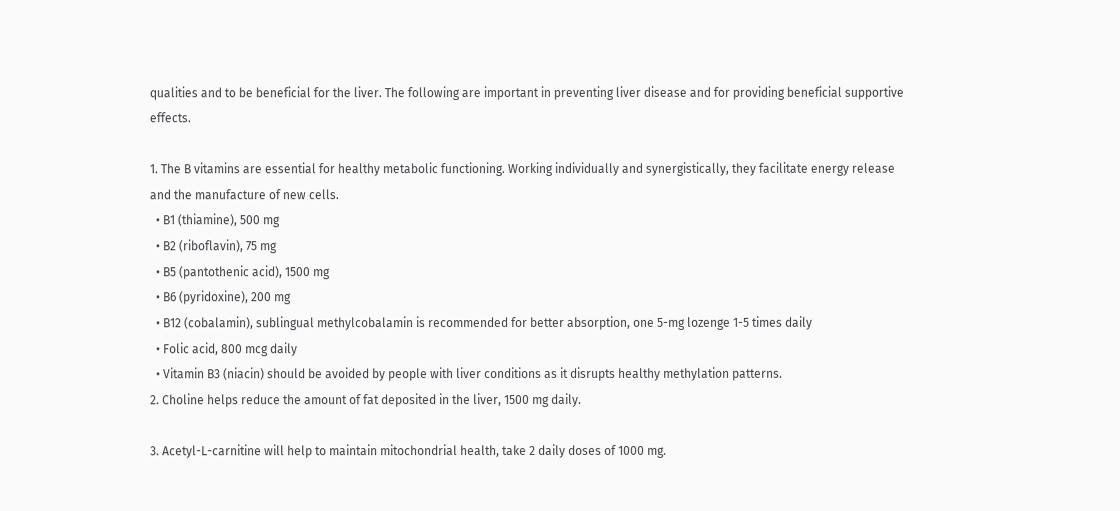qualities and to be beneficial for the liver. The following are important in preventing liver disease and for providing beneficial supportive effects.

1. The B vitamins are essential for healthy metabolic functioning. Working individually and synergistically, they facilitate energy release and the manufacture of new cells.
  • B1 (thiamine), 500 mg
  • B2 (riboflavin), 75 mg
  • B5 (pantothenic acid), 1500 mg
  • B6 (pyridoxine), 200 mg
  • B12 (cobalamin), sublingual methylcobalamin is recommended for better absorption, one 5-mg lozenge 1-5 times daily
  • Folic acid, 800 mcg daily
  • Vitamin B3 (niacin) should be avoided by people with liver conditions as it disrupts healthy methylation patterns.
2. Choline helps reduce the amount of fat deposited in the liver, 1500 mg daily.

3. Acetyl-L-carnitine will help to maintain mitochondrial health, take 2 daily doses of 1000 mg.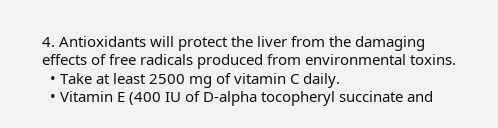4. Antioxidants will protect the liver from the damaging effects of free radicals produced from environmental toxins.
  • Take at least 2500 mg of vitamin C daily.
  • Vitamin E (400 IU of D-alpha tocopheryl succinate and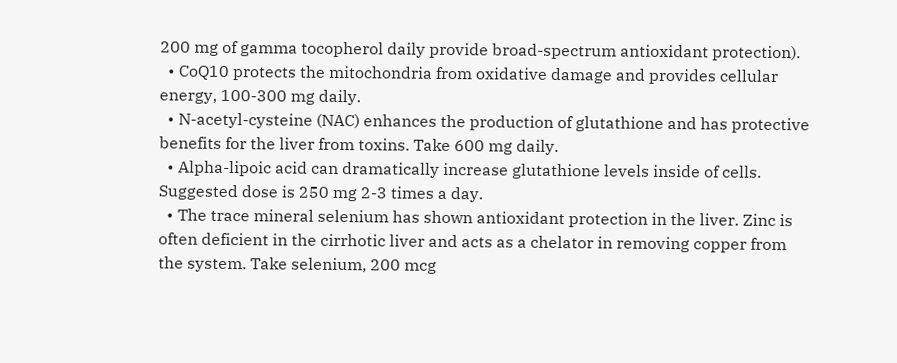200 mg of gamma tocopherol daily provide broad-spectrum antioxidant protection).
  • CoQ10 protects the mitochondria from oxidative damage and provides cellular energy, 100-300 mg daily.
  • N-acetyl-cysteine (NAC) enhances the production of glutathione and has protective benefits for the liver from toxins. Take 600 mg daily.
  • Alpha-lipoic acid can dramatically increase glutathione levels inside of cells. Suggested dose is 250 mg 2-3 times a day.
  • The trace mineral selenium has shown antioxidant protection in the liver. Zinc is often deficient in the cirrhotic liver and acts as a chelator in removing copper from the system. Take selenium, 200 mcg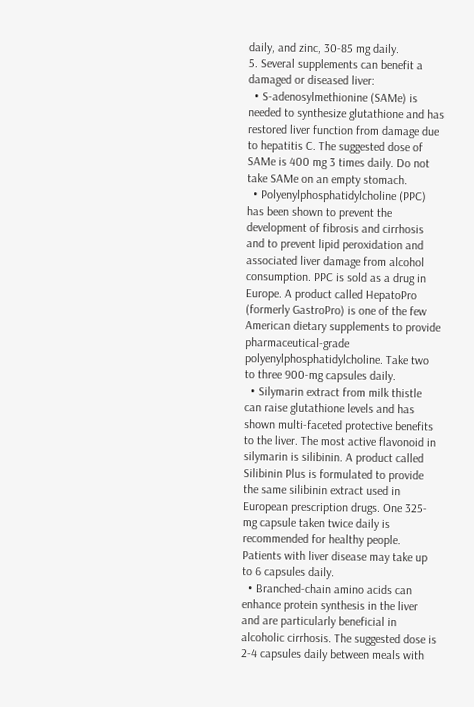daily, and zinc, 30-85 mg daily.
5. Several supplements can benefit a damaged or diseased liver:
  • S-adenosylmethionine (SAMe) is needed to synthesize glutathione and has restored liver function from damage due to hepatitis C. The suggested dose of SAMe is 400 mg 3 times daily. Do not take SAMe on an empty stomach.
  • Polyenylphosphatidylcholine (PPC) has been shown to prevent the development of fibrosis and cirrhosis and to prevent lipid peroxidation and associated liver damage from alcohol consumption. PPC is sold as a drug in Europe. A product called HepatoPro (formerly GastroPro) is one of the few American dietary supplements to provide pharmaceutical-grade polyenylphosphatidylcholine. Take two to three 900-mg capsules daily.
  • Silymarin extract from milk thistle can raise glutathione levels and has shown multi-faceted protective benefits to the liver. The most active flavonoid in silymarin is silibinin. A product called Silibinin Plus is formulated to provide the same silibinin extract used in European prescription drugs. One 325-mg capsule taken twice daily is recommended for healthy people. Patients with liver disease may take up to 6 capsules daily.
  • Branched-chain amino acids can enhance protein synthesis in the liver and are particularly beneficial in alcoholic cirrhosis. The suggested dose is 2-4 capsules daily between meals with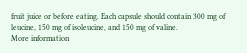fruit juice or before eating. Each capsule should contain 300 mg of leucine, 150 mg of isoleucine, and 150 mg of valine.
More information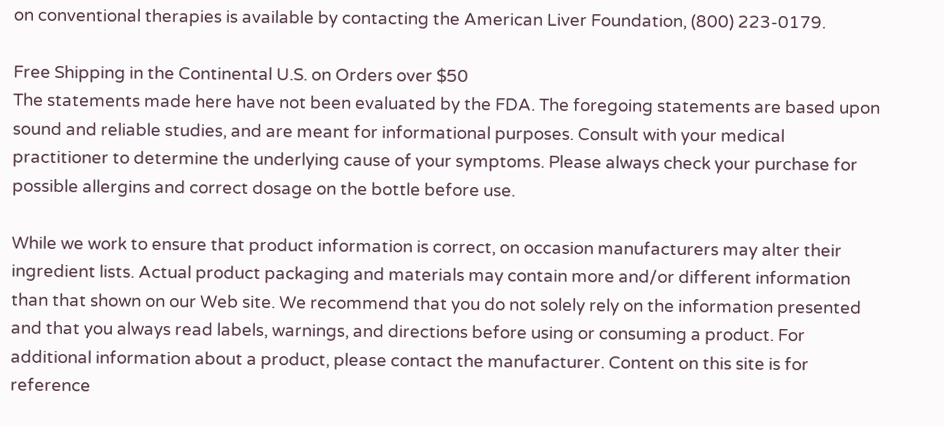on conventional therapies is available by contacting the American Liver Foundation, (800) 223-0179.

Free Shipping in the Continental U.S. on Orders over $50
The statements made here have not been evaluated by the FDA. The foregoing statements are based upon sound and reliable studies, and are meant for informational purposes. Consult with your medical practitioner to determine the underlying cause of your symptoms. Please always check your purchase for possible allergins and correct dosage on the bottle before use.

While we work to ensure that product information is correct, on occasion manufacturers may alter their ingredient lists. Actual product packaging and materials may contain more and/or different information than that shown on our Web site. We recommend that you do not solely rely on the information presented and that you always read labels, warnings, and directions before using or consuming a product. For additional information about a product, please contact the manufacturer. Content on this site is for reference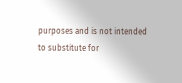purposes and is not intended to substitute for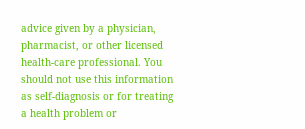advice given by a physician, pharmacist, or other licensed health-care professional. You should not use this information as self-diagnosis or for treating a health problem or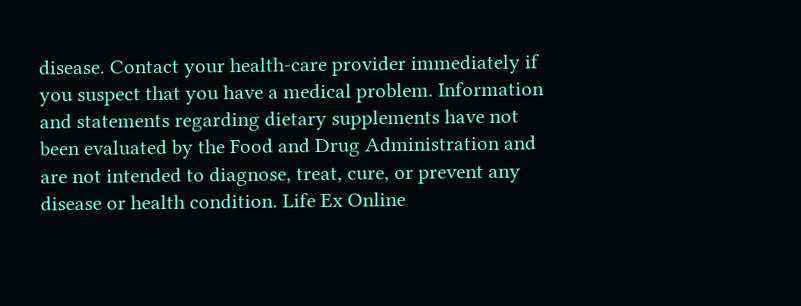disease. Contact your health-care provider immediately if you suspect that you have a medical problem. Information and statements regarding dietary supplements have not been evaluated by the Food and Drug Administration and are not intended to diagnose, treat, cure, or prevent any disease or health condition. Life Ex Online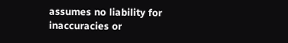assumes no liability for inaccuracies or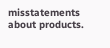misstatements about products.